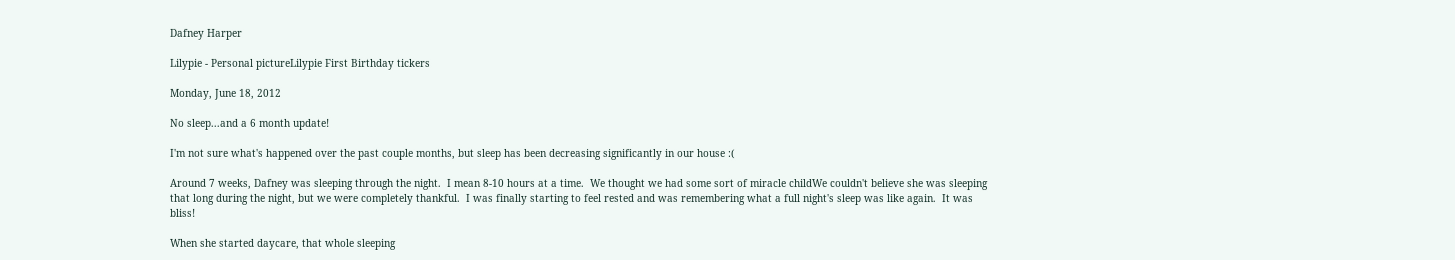Dafney Harper

Lilypie - Personal pictureLilypie First Birthday tickers

Monday, June 18, 2012

No sleep...and a 6 month update!

I'm not sure what's happened over the past couple months, but sleep has been decreasing significantly in our house :(

Around 7 weeks, Dafney was sleeping through the night.  I mean 8-10 hours at a time.  We thought we had some sort of miracle childWe couldn't believe she was sleeping that long during the night, but we were completely thankful.  I was finally starting to feel rested and was remembering what a full night's sleep was like again.  It was bliss!

When she started daycare, that whole sleeping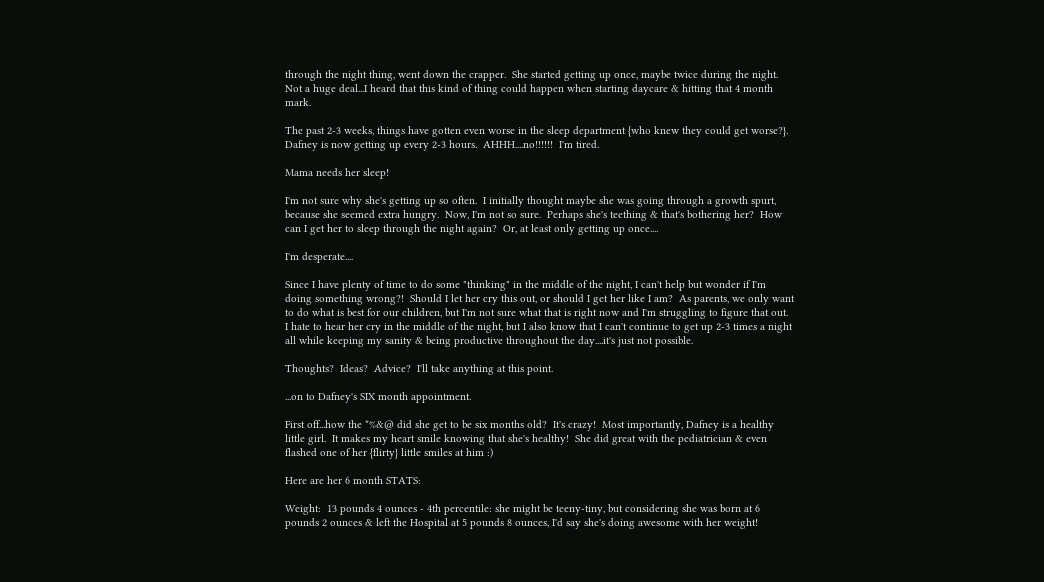through the night thing, went down the crapper.  She started getting up once, maybe twice during the night.  Not a huge deal...I heard that this kind of thing could happen when starting daycare & hitting that 4 month mark.

The past 2-3 weeks, things have gotten even worse in the sleep department {who knew they could get worse?}.  Dafney is now getting up every 2-3 hours.  AHHH....no!!!!!!  I'm tired.

Mama needs her sleep!

I'm not sure why she's getting up so often.  I initially thought maybe she was going through a growth spurt, because she seemed extra hungry.  Now, I'm not so sure.  Perhaps she's teething & that's bothering her?  How can I get her to sleep through the night again?  Or, at least only getting up once....

I'm desperate....

Since I have plenty of time to do some "thinking" in the middle of the night, I can't help but wonder if I'm doing something wrong?!  Should I let her cry this out, or should I get her like I am?  As parents, we only want to do what is best for our children, but I'm not sure what that is right now and I'm struggling to figure that out.  I hate to hear her cry in the middle of the night, but I also know that I can't continue to get up 2-3 times a night all while keeping my sanity & being productive throughout the day....it's just not possible.

Thoughts?  Ideas?  Advice?  I'll take anything at this point.

...on to Dafney's SIX month appointment.

First off...how the *%&@ did she get to be six months old?  It's crazy!  Most importantly, Dafney is a healthy little girl.  It makes my heart smile knowing that she's healthy!  She did great with the pediatrician & even flashed one of her {flirty} little smiles at him :)

Here are her 6 month STATS:

Weight:  13 pounds 4 ounces - 4th percentile: she might be teeny-tiny, but considering she was born at 6 pounds 2 ounces & left the Hospital at 5 pounds 8 ounces, I'd say she's doing awesome with her weight!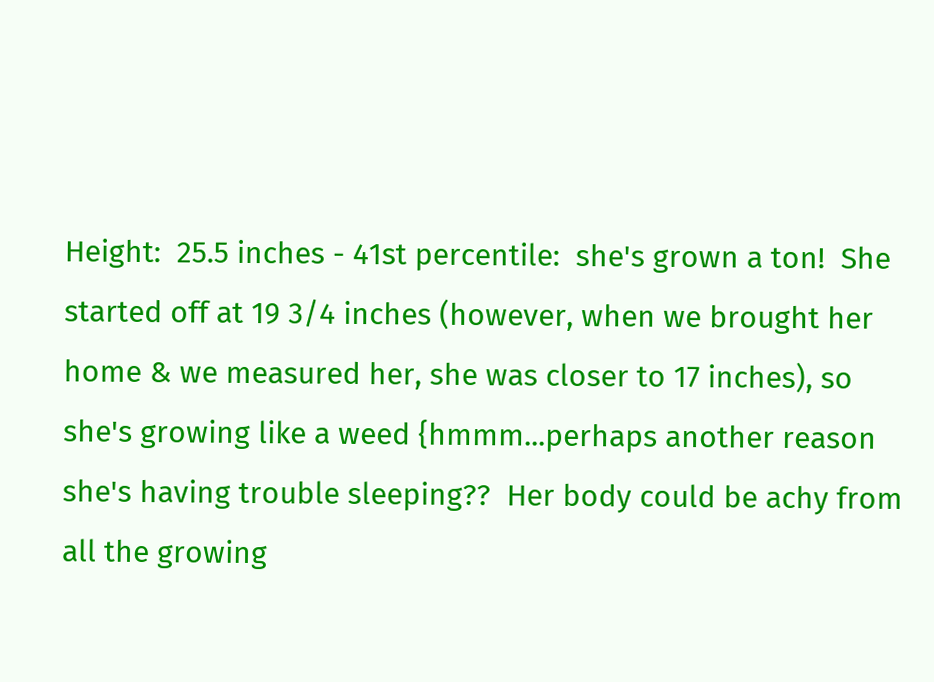Height:  25.5 inches - 41st percentile:  she's grown a ton!  She started off at 19 3/4 inches (however, when we brought her home & we measured her, she was closer to 17 inches), so she's growing like a weed {hmmm...perhaps another reason she's having trouble sleeping??  Her body could be achy from all the growing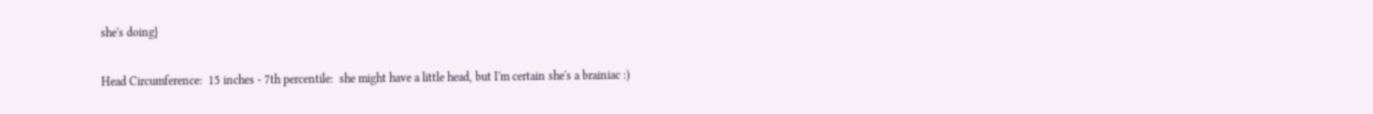she's doing}

Head Circumference:  15 inches - 7th percentile:  she might have a little head, but I'm certain she's a brainiac :)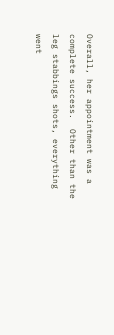Overall, her appointment was a complete success.  Other than the leg stabbings shots, everything went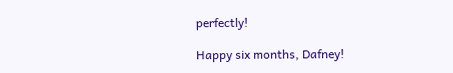perfectly!

Happy six months, Dafney!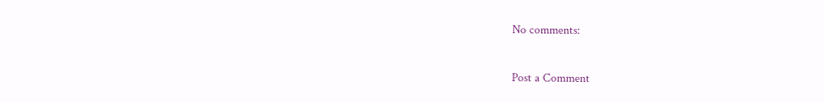No comments:

Post a Comment